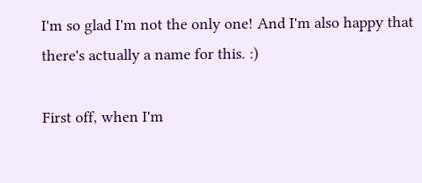I'm so glad I'm not the only one! And I'm also happy that there's actually a name for this. :)

First off, when I'm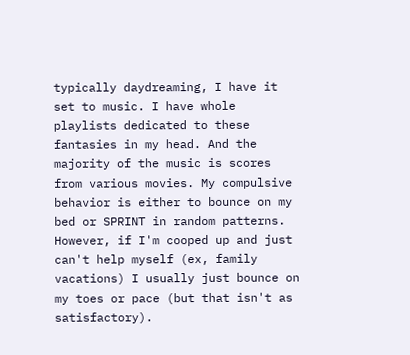typically daydreaming, I have it set to music. I have whole playlists dedicated to these fantasies in my head. And the majority of the music is scores from various movies. My compulsive behavior is either to bounce on my bed or SPRINT in random patterns. However, if I'm cooped up and just can't help myself (ex, family vacations) I usually just bounce on my toes or pace (but that isn't as satisfactory).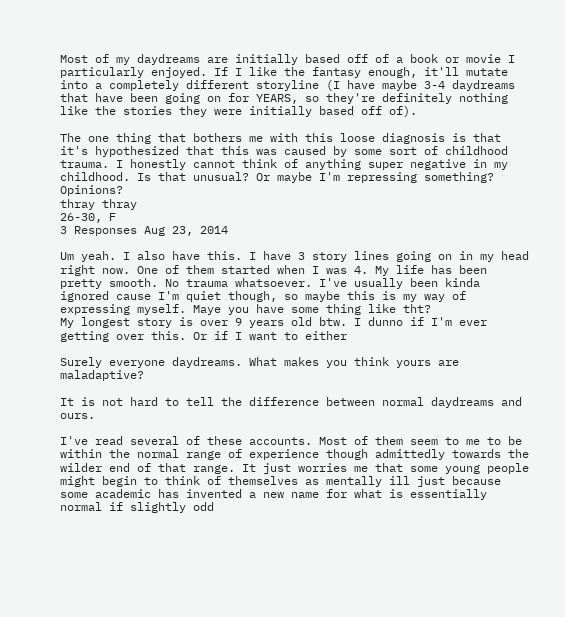Most of my daydreams are initially based off of a book or movie I particularly enjoyed. If I like the fantasy enough, it'll mutate into a completely different storyline (I have maybe 3-4 daydreams that have been going on for YEARS, so they're definitely nothing like the stories they were initially based off of).

The one thing that bothers me with this loose diagnosis is that it's hypothesized that this was caused by some sort of childhood trauma. I honestly cannot think of anything super negative in my childhood. Is that unusual? Or maybe I'm repressing something? Opinions?
thray thray
26-30, F
3 Responses Aug 23, 2014

Um yeah. I also have this. I have 3 story lines going on in my head right now. One of them started when I was 4. My life has been pretty smooth. No trauma whatsoever. I've usually been kinda ignored cause I'm quiet though, so maybe this is my way of expressing myself. Maye you have some thing like tht?
My longest story is over 9 years old btw. I dunno if I'm ever getting over this. Or if I want to either

Surely everyone daydreams. What makes you think yours are maladaptive?

It is not hard to tell the difference between normal daydreams and ours.

I've read several of these accounts. Most of them seem to me to be within the normal range of experience though admittedly towards the wilder end of that range. It just worries me that some young people might begin to think of themselves as mentally ill just because some academic has invented a new name for what is essentially normal if slightly odd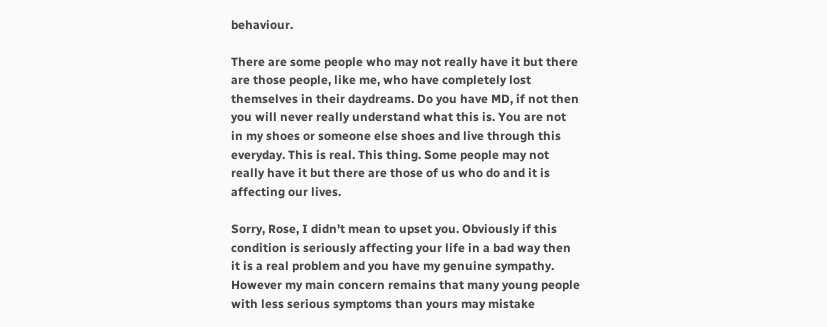behaviour.

There are some people who may not really have it but there are those people, like me, who have completely lost themselves in their daydreams. Do you have MD, if not then you will never really understand what this is. You are not in my shoes or someone else shoes and live through this everyday. This is real. This thing. Some people may not really have it but there are those of us who do and it is affecting our lives.

Sorry, Rose, I didn't mean to upset you. Obviously if this condition is seriously affecting your life in a bad way then it is a real problem and you have my genuine sympathy. However my main concern remains that many young people with less serious symptoms than yours may mistake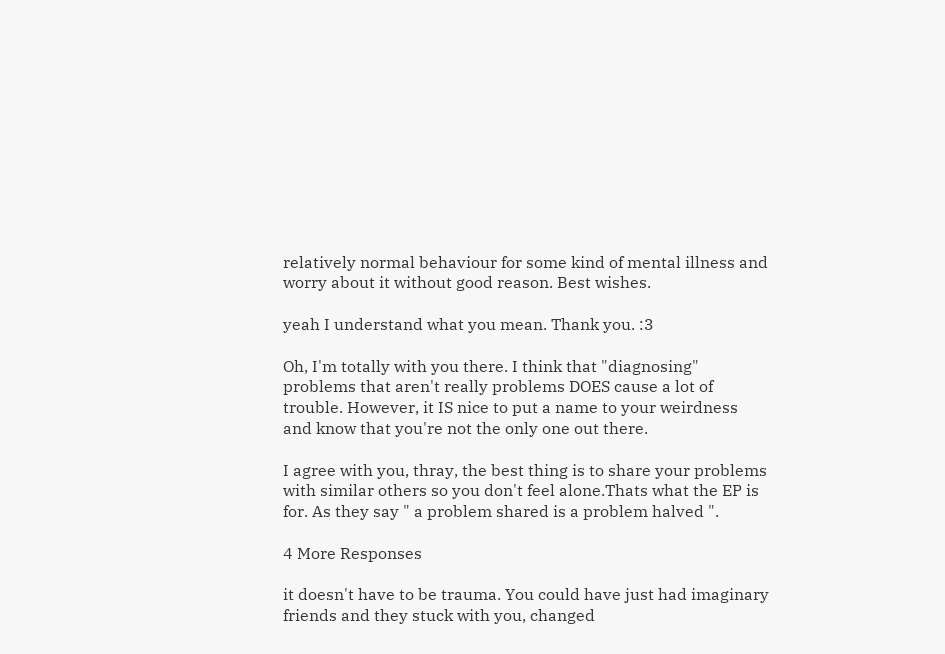relatively normal behaviour for some kind of mental illness and worry about it without good reason. Best wishes.

yeah I understand what you mean. Thank you. :3

Oh, I'm totally with you there. I think that "diagnosing" problems that aren't really problems DOES cause a lot of trouble. However, it IS nice to put a name to your weirdness and know that you're not the only one out there.

I agree with you, thray, the best thing is to share your problems with similar others so you don't feel alone.Thats what the EP is for. As they say " a problem shared is a problem halved ".

4 More Responses

it doesn't have to be trauma. You could have just had imaginary friends and they stuck with you, changed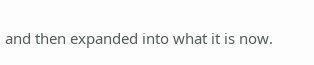and then expanded into what it is now.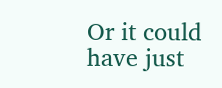Or it could have just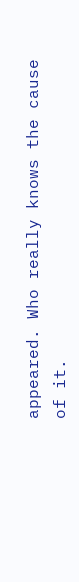appeared. Who really knows the cause of it.